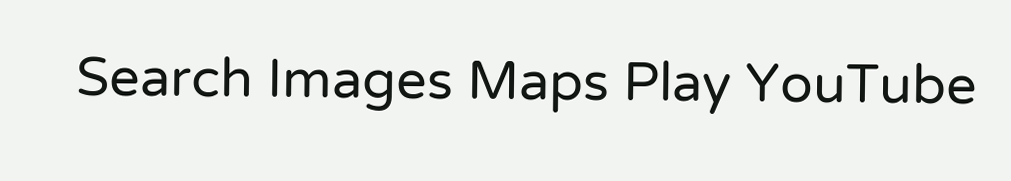Search Images Maps Play YouTube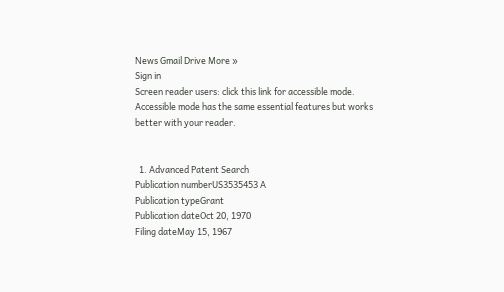News Gmail Drive More »
Sign in
Screen reader users: click this link for accessible mode. Accessible mode has the same essential features but works better with your reader.


  1. Advanced Patent Search
Publication numberUS3535453 A
Publication typeGrant
Publication dateOct 20, 1970
Filing dateMay 15, 1967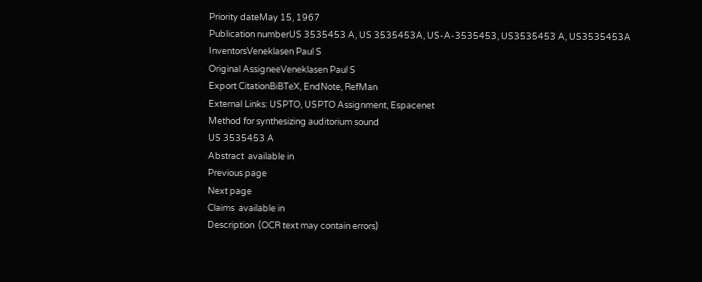Priority dateMay 15, 1967
Publication numberUS 3535453 A, US 3535453A, US-A-3535453, US3535453 A, US3535453A
InventorsVeneklasen Paul S
Original AssigneeVeneklasen Paul S
Export CitationBiBTeX, EndNote, RefMan
External Links: USPTO, USPTO Assignment, Espacenet
Method for synthesizing auditorium sound
US 3535453 A
Abstract  available in
Previous page
Next page
Claims  available in
Description  (OCR text may contain errors)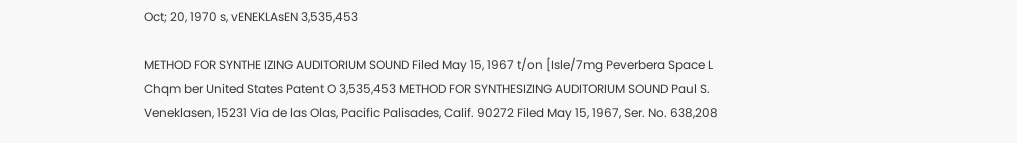Oct; 20, 1970 s, vENEKLAsEN 3,535,453

METHOD FOR SYNTHE IZING AUDITORIUM SOUND Filed May 15, 1967 t/on [Isle/7mg Peverbera Space L Chqm ber United States Patent O 3,535,453 METHOD FOR SYNTHESIZING AUDITORIUM SOUND Paul S. Veneklasen, 15231 Via de las Olas, Pacific Palisades, Calif. 90272 Filed May 15, 1967, Ser. No. 638,208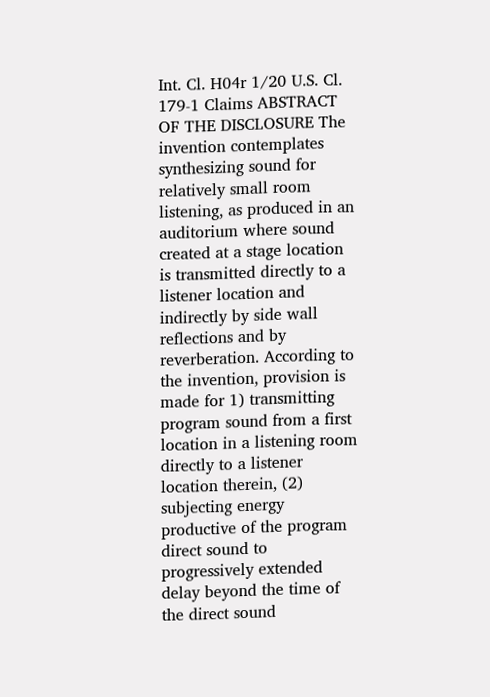Int. Cl. H04r 1/20 U.S. Cl. 179-1 Claims ABSTRACT OF THE DISCLOSURE The invention contemplates synthesizing sound for relatively small room listening, as produced in an auditorium where sound created at a stage location is transmitted directly to a listener location and indirectly by side wall reflections and by reverberation. According to the invention, provision is made for 1) transmitting program sound from a first location in a listening room directly to a listener location therein, (2) subjecting energy productive of the program direct sound to progressively extended delay beyond the time of the direct sound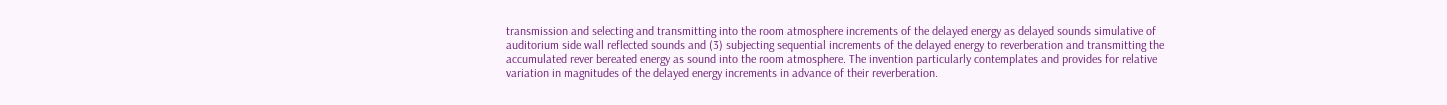transmission and selecting and transmitting into the room atmosphere increments of the delayed energy as delayed sounds simulative of auditorium side wall reflected sounds and (3) subjecting sequential increments of the delayed energy to reverberation and transmitting the accumulated rever bereated energy as sound into the room atmosphere. The invention particularly contemplates and provides for relative variation in magnitudes of the delayed energy increments in advance of their reverberation.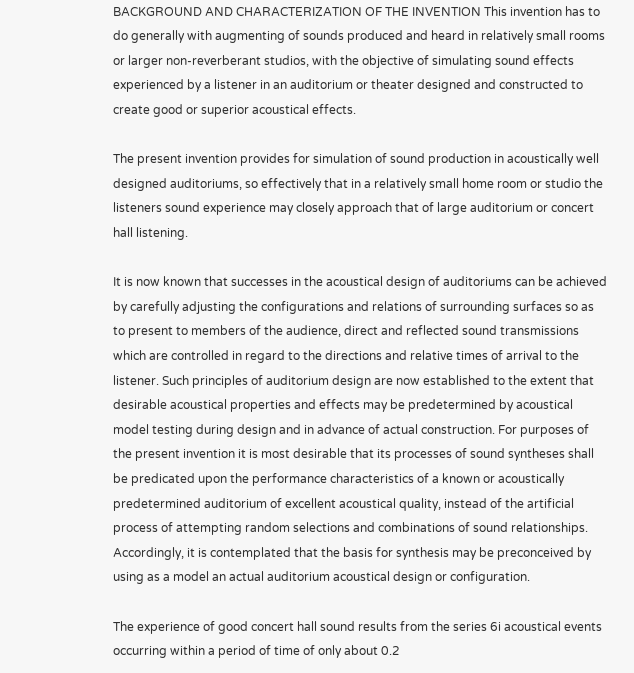BACKGROUND AND CHARACTERIZATION OF THE INVENTION This invention has to do generally with augmenting of sounds produced and heard in relatively small rooms or larger non-reverberant studios, with the objective of simulating sound effects experienced by a listener in an auditorium or theater designed and constructed to create good or superior acoustical effects.

The present invention provides for simulation of sound production in acoustically well designed auditoriums, so effectively that in a relatively small home room or studio the listeners sound experience may closely approach that of large auditorium or concert hall listening.

It is now known that successes in the acoustical design of auditoriums can be achieved by carefully adjusting the configurations and relations of surrounding surfaces so as to present to members of the audience, direct and reflected sound transmissions which are controlled in regard to the directions and relative times of arrival to the listener. Such principles of auditorium design are now established to the extent that desirable acoustical properties and effects may be predetermined by acoustical model testing during design and in advance of actual construction. For purposes of the present invention it is most desirable that its processes of sound syntheses shall be predicated upon the performance characteristics of a known or acoustically predetermined auditorium of excellent acoustical quality, instead of the artificial process of attempting random selections and combinations of sound relationships. Accordingly, it is contemplated that the basis for synthesis may be preconceived by using as a model an actual auditorium acoustical design or configuration.

The experience of good concert hall sound results from the series 6i acoustical events occurring within a period of time of only about 0.2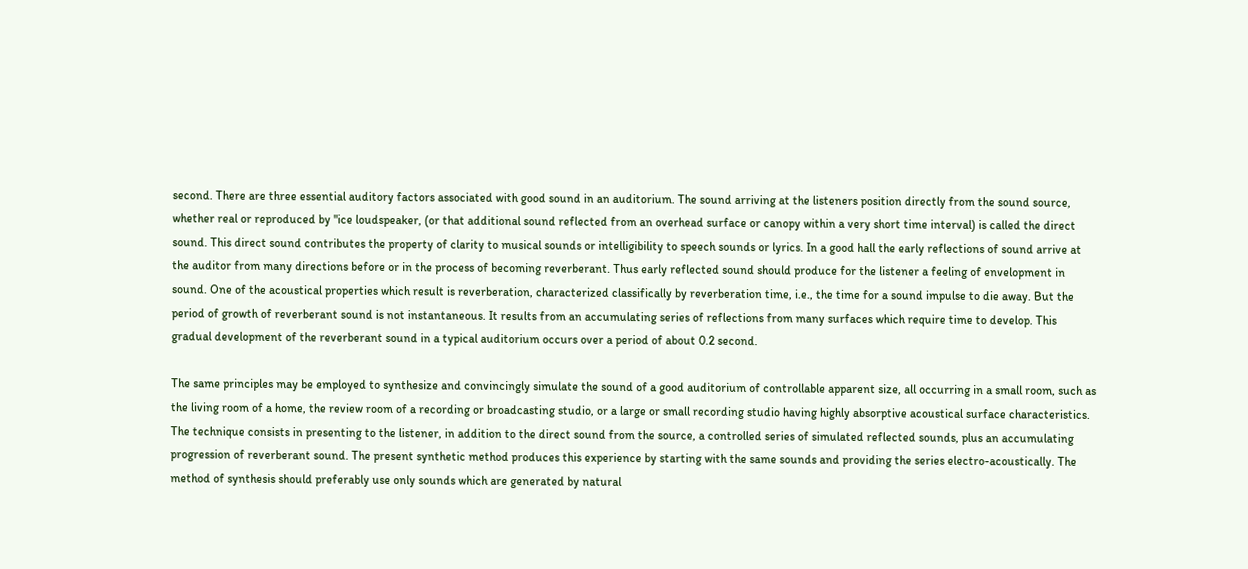second. There are three essential auditory factors associated with good sound in an auditorium. The sound arriving at the listeners position directly from the sound source, whether real or reproduced by "ice loudspeaker, (or that additional sound reflected from an overhead surface or canopy within a very short time interval) is called the direct sound. This direct sound contributes the property of clarity to musical sounds or intelligibility to speech sounds or lyrics. In a good hall the early reflections of sound arrive at the auditor from many directions before or in the process of becoming reverberant. Thus early reflected sound should produce for the listener a feeling of envelopment in sound. One of the acoustical properties which result is reverberation, characterized classifically by reverberation time, i.e., the time for a sound impulse to die away. But the period of growth of reverberant sound is not instantaneous. It results from an accumulating series of reflections from many surfaces which require time to develop. This gradual development of the reverberant sound in a typical auditorium occurs over a period of about 0.2 second.

The same principles may be employed to synthesize and convincingly simulate the sound of a good auditorium of controllable apparent size, all occurring in a small room, such as the living room of a home, the review room of a recording or broadcasting studio, or a large or small recording studio having highly absorptive acoustical surface characteristics. The technique consists in presenting to the listener, in addition to the direct sound from the source, a controlled series of simulated reflected sounds, plus an accumulating progression of reverberant sound. The present synthetic method produces this experience by starting with the same sounds and providing the series electro-acoustically. The method of synthesis should preferably use only sounds which are generated by natural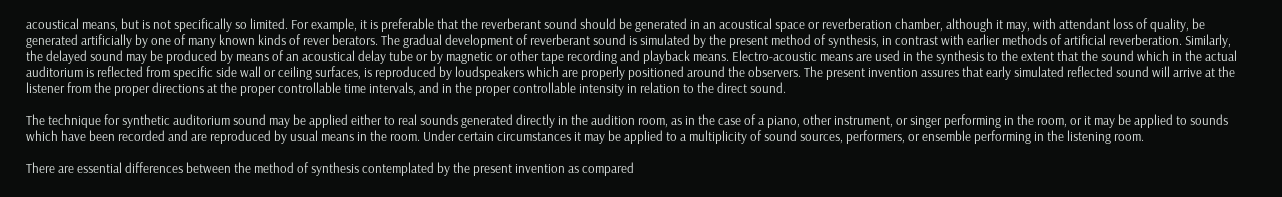acoustical means, but is not specifically so limited. For example, it is preferable that the reverberant sound should be generated in an acoustical space or reverberation chamber, although it may, with attendant loss of quality, be generated artificially by one of many known kinds of rever berators. The gradual development of reverberant sound is simulated by the present method of synthesis, in contrast with earlier methods of artificial reverberation. Similarly, the delayed sound may be produced by means of an acoustical delay tube or by magnetic or other tape recording and playback means. Electro-acoustic means are used in the synthesis to the extent that the sound which in the actual auditorium is reflected from specific side wall or ceiling surfaces, is reproduced by loudspeakers which are properly positioned around the observers. The present invention assures that early simulated reflected sound will arrive at the listener from the proper directions at the proper controllable time intervals, and in the proper controllable intensity in relation to the direct sound.

The technique for synthetic auditorium sound may be applied either to real sounds generated directly in the audition room, as in the case of a piano, other instrument, or singer performing in the room, or it may be applied to sounds which have been recorded and are reproduced by usual means in the room. Under certain circumstances it may be applied to a multiplicity of sound sources, performers, or ensemble performing in the listening room.

There are essential differences between the method of synthesis contemplated by the present invention as compared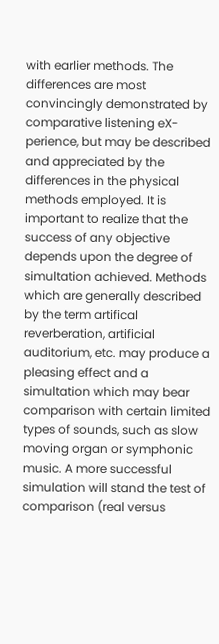with earlier methods. The differences are most convincingly demonstrated by comparative listening eX- perience, but may be described and appreciated by the differences in the physical methods employed. It is important to realize that the success of any objective depends upon the degree of simultation achieved. Methods which are generally described by the term artifical reverberation, artificial auditorium, etc. may produce a pleasing effect and a simultation which may bear comparison with certain limited types of sounds, such as slow moving organ or symphonic music. A more successful simulation will stand the test of comparison (real versus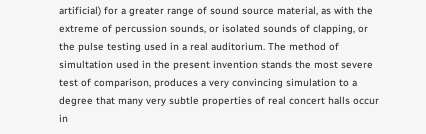artificial) for a greater range of sound source material, as with the extreme of percussion sounds, or isolated sounds of clapping, or the pulse testing used in a real auditorium. The method of simultation used in the present invention stands the most severe test of comparison, produces a very convincing simulation to a degree that many very subtle properties of real concert halls occur in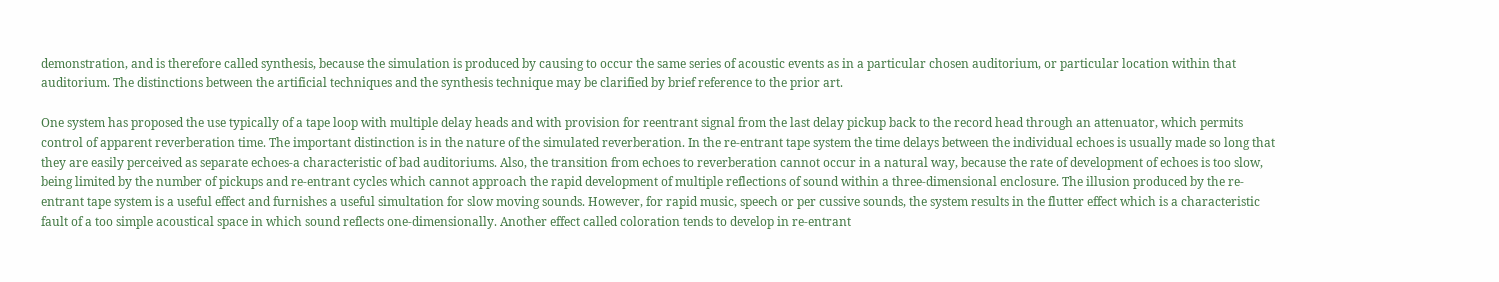demonstration, and is therefore called synthesis, because the simulation is produced by causing to occur the same series of acoustic events as in a particular chosen auditorium, or particular location within that auditorium. The distinctions between the artificial techniques and the synthesis technique may be clarified by brief reference to the prior art.

One system has proposed the use typically of a tape loop with multiple delay heads and with provision for reentrant signal from the last delay pickup back to the record head through an attenuator, which permits control of apparent reverberation time. The important distinction is in the nature of the simulated reverberation. In the re-entrant tape system the time delays between the individual echoes is usually made so long that they are easily perceived as separate echoes-a characteristic of bad auditoriums. Also, the transition from echoes to reverberation cannot occur in a natural way, because the rate of development of echoes is too slow, being limited by the number of pickups and re-entrant cycles which cannot approach the rapid development of multiple reflections of sound within a three-dimensional enclosure. The illusion produced by the re-entrant tape system is a useful effect and furnishes a useful simultation for slow moving sounds. However, for rapid music, speech or per cussive sounds, the system results in the flutter effect which is a characteristic fault of a too simple acoustical space in which sound reflects one-dimensionally. Another effect called coloration tends to develop in re-entrant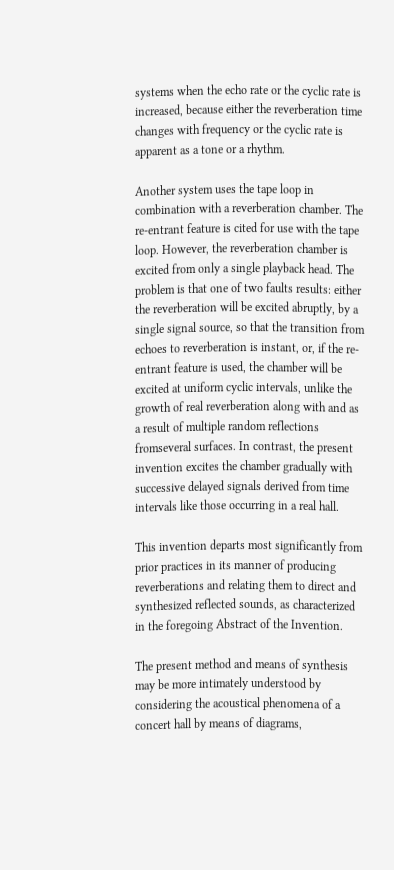systems when the echo rate or the cyclic rate is increased, because either the reverberation time changes with frequency or the cyclic rate is apparent as a tone or a rhythm.

Another system uses the tape loop in combination with a reverberation chamber. The re-entrant feature is cited for use with the tape loop. However, the reverberation chamber is excited from only a single playback head. The problem is that one of two faults results: either the reverberation will be excited abruptly, by a single signal source, so that the transition from echoes to reverberation is instant, or, if the re-entrant feature is used, the chamber will be excited at uniform cyclic intervals, unlike the growth of real reverberation along with and as a result of multiple random reflections fromseveral surfaces. In contrast, the present invention excites the chamber gradually with successive delayed signals derived from time intervals like those occurring in a real hall.

This invention departs most significantly from prior practices in its manner of producing reverberations and relating them to direct and synthesized reflected sounds, as characterized in the foregoing Abstract of the Invention.

The present method and means of synthesis may be more intimately understood by considering the acoustical phenomena of a concert hall by means of diagrams,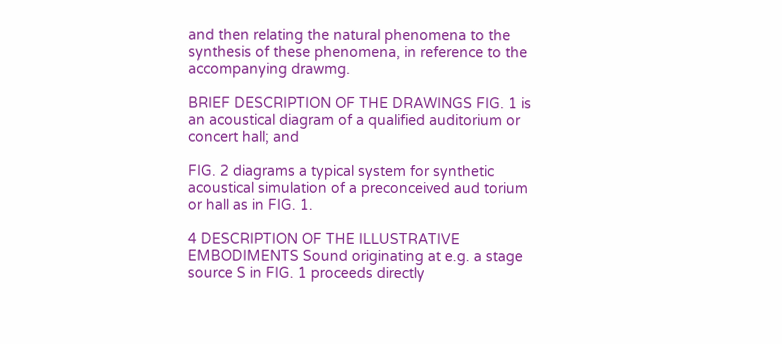and then relating the natural phenomena to the synthesis of these phenomena, in reference to the accompanying drawmg.

BRIEF DESCRIPTION OF THE DRAWINGS FIG. 1 is an acoustical diagram of a qualified auditorium or concert hall; and

FIG. 2 diagrams a typical system for synthetic acoustical simulation of a preconceived aud torium or hall as in FIG. 1.

4 DESCRIPTION OF THE ILLUSTRATIVE EMBODIMENTS Sound originating at e.g. a stage source S in FIG. 1 proceeds directly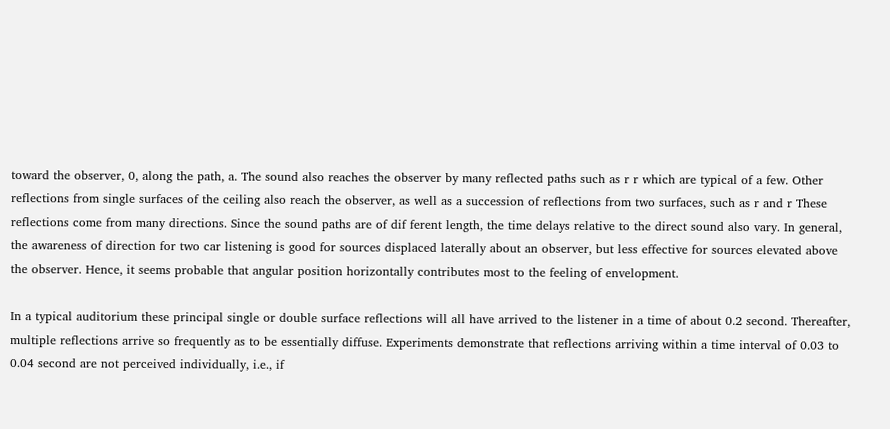toward the observer, 0, along the path, a. The sound also reaches the observer by many reflected paths such as r r which are typical of a few. Other reflections from single surfaces of the ceiling also reach the observer, as well as a succession of reflections from two surfaces, such as r and r These reflections come from many directions. Since the sound paths are of dif ferent length, the time delays relative to the direct sound also vary. In general, the awareness of direction for two car listening is good for sources displaced laterally about an observer, but less effective for sources elevated above the observer. Hence, it seems probable that angular position horizontally contributes most to the feeling of envelopment.

In a typical auditorium these principal single or double surface reflections will all have arrived to the listener in a time of about 0.2 second. Thereafter, multiple reflections arrive so frequently as to be essentially diffuse. Experiments demonstrate that reflections arriving within a time interval of 0.03 to 0.04 second are not perceived individually, i.e., if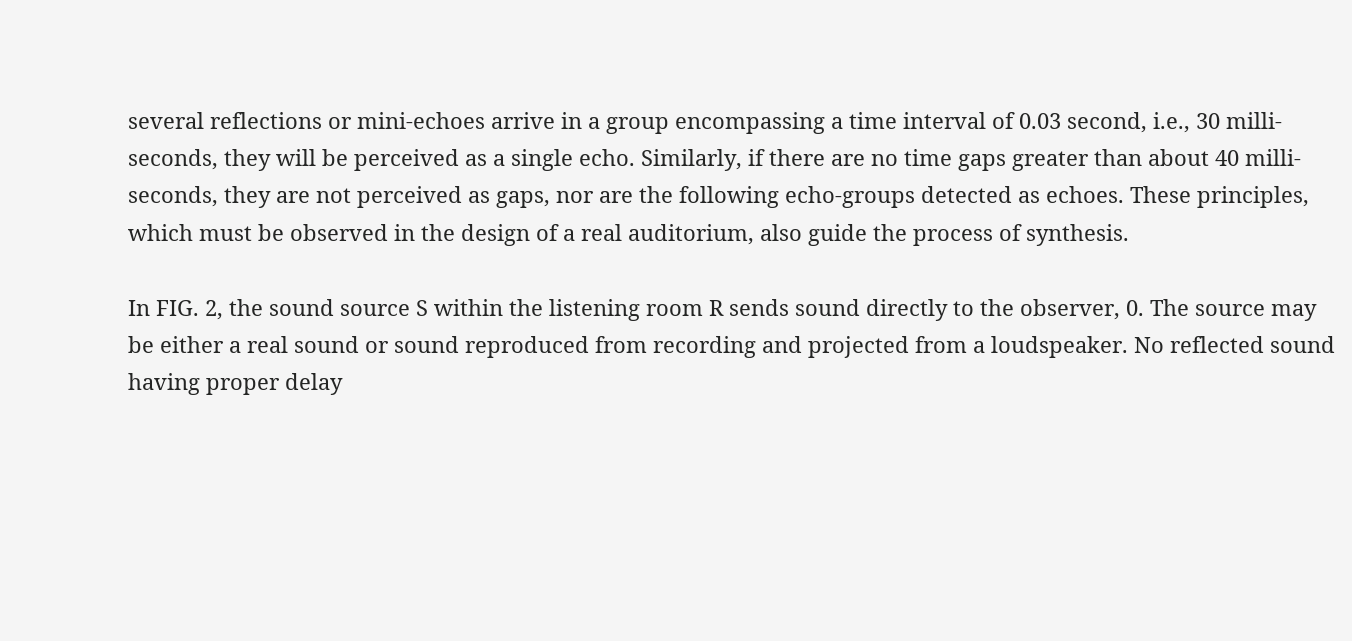several reflections or mini-echoes arrive in a group encompassing a time interval of 0.03 second, i.e., 30 milli-seconds, they will be perceived as a single echo. Similarly, if there are no time gaps greater than about 40 milli-seconds, they are not perceived as gaps, nor are the following echo-groups detected as echoes. These principles, which must be observed in the design of a real auditorium, also guide the process of synthesis.

In FIG. 2, the sound source S within the listening room R sends sound directly to the observer, 0. The source may be either a real sound or sound reproduced from recording and projected from a loudspeaker. No reflected sound having proper delay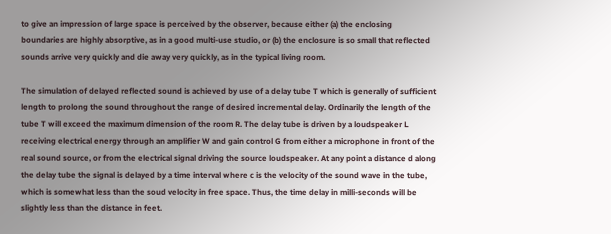to give an impression of large space is perceived by the observer, because either (a) the enclosing boundaries are highly absorptive, as in a good multi-use studio, or (b) the enclosure is so small that reflected sounds arrive very quickly and die away very quickly, as in the typical living room.

The simulation of delayed reflected sound is achieved by use of a delay tube T which is generally of sufficient length to prolong the sound throughout the range of desired incremental delay. Ordinarily the length of the tube T will exceed the maximum dimension of the room R. The delay tube is driven by a loudspeaker L receiving electrical energy through an amplifier W and gain control G from either a microphone in front of the real sound source, or from the electrical signal driving the source loudspeaker. At any point a distance d along the delay tube the signal is delayed by a time interval where c is the velocity of the sound wave in the tube, which is somewhat less than the soud velocity in free space. Thus, the time delay in milli-seconds will be slightly less than the distance in feet.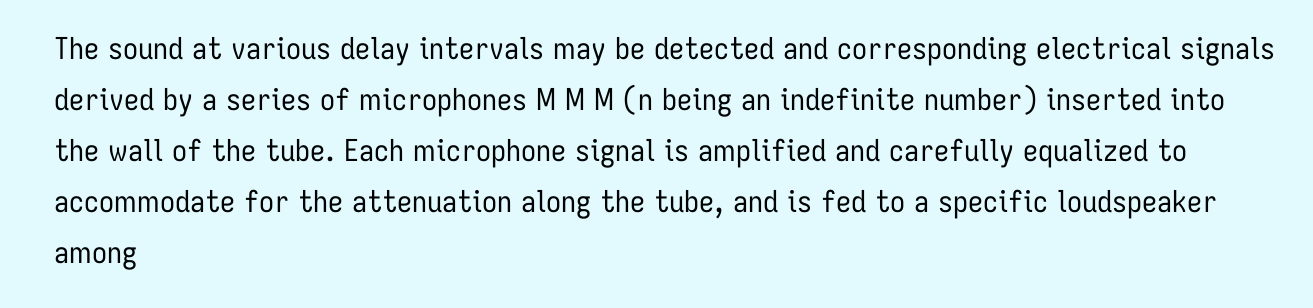The sound at various delay intervals may be detected and corresponding electrical signals derived by a series of microphones M M M (n being an indefinite number) inserted into the wall of the tube. Each microphone signal is amplified and carefully equalized to accommodate for the attenuation along the tube, and is fed to a specific loudspeaker among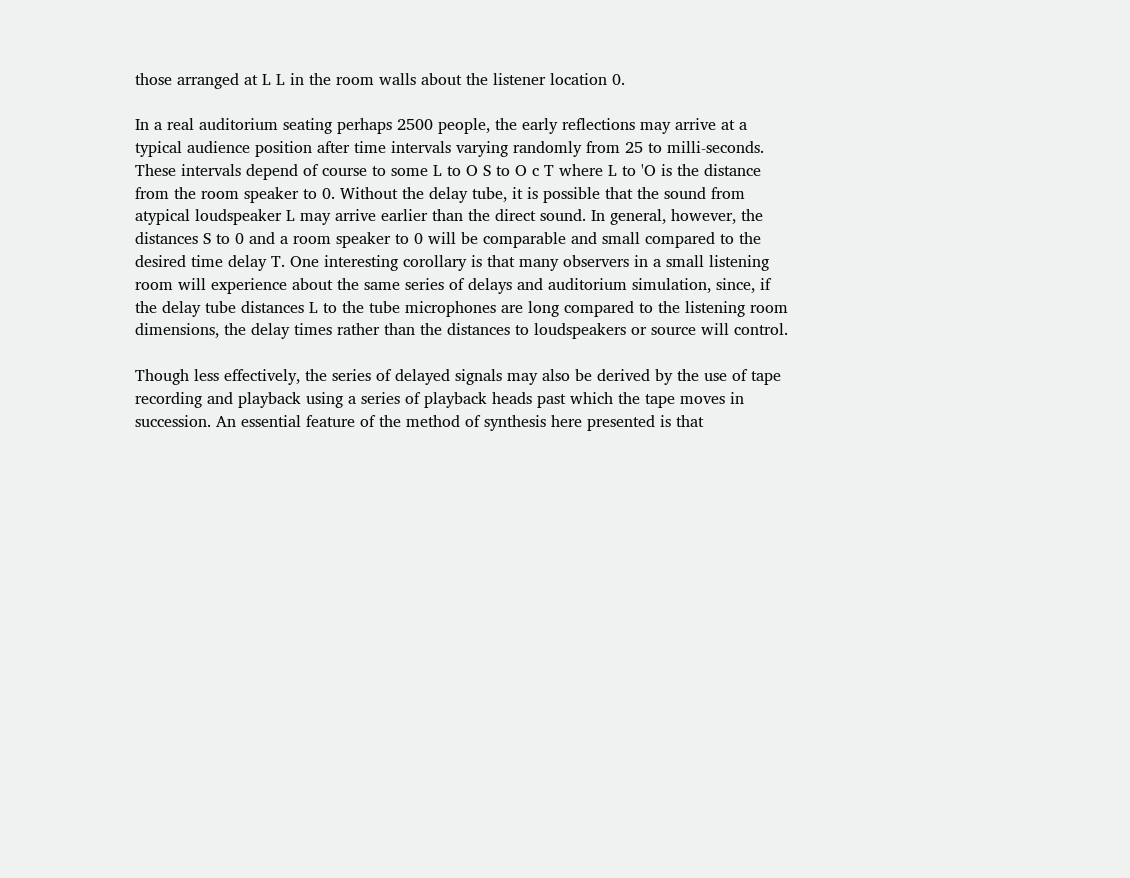those arranged at L L in the room walls about the listener location 0.

In a real auditorium seating perhaps 2500 people, the early reflections may arrive at a typical audience position after time intervals varying randomly from 25 to milli-seconds. These intervals depend of course to some L to O S to O c T where L to 'O is the distance from the room speaker to 0. Without the delay tube, it is possible that the sound from atypical loudspeaker L may arrive earlier than the direct sound. In general, however, the distances S to 0 and a room speaker to 0 will be comparable and small compared to the desired time delay T. One interesting corollary is that many observers in a small listening room will experience about the same series of delays and auditorium simulation, since, if the delay tube distances L to the tube microphones are long compared to the listening room dimensions, the delay times rather than the distances to loudspeakers or source will control.

Though less effectively, the series of delayed signals may also be derived by the use of tape recording and playback using a series of playback heads past which the tape moves in succession. An essential feature of the method of synthesis here presented is that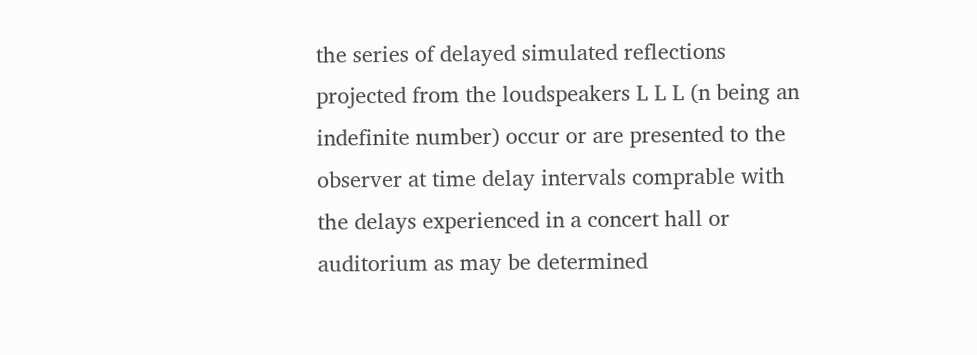the series of delayed simulated reflections projected from the loudspeakers L L L (n being an indefinite number) occur or are presented to the observer at time delay intervals comprable with the delays experienced in a concert hall or auditorium as may be determined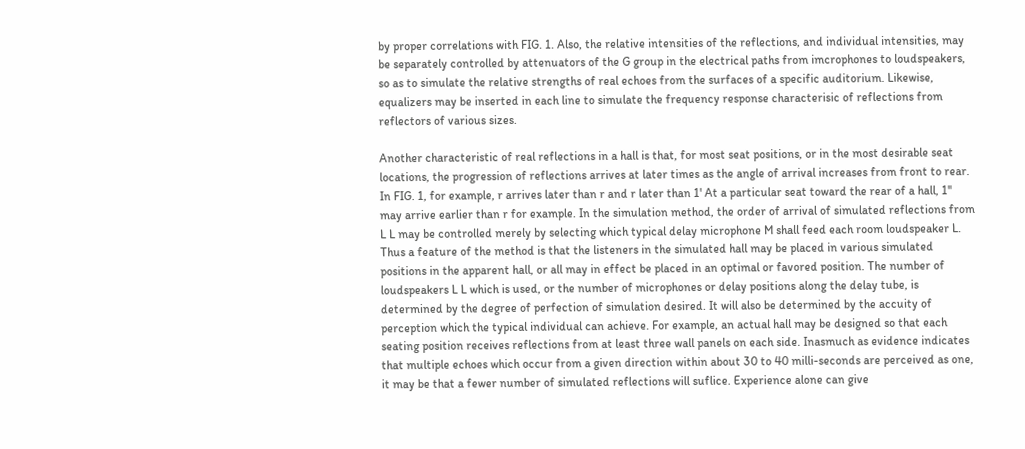by proper correlations with FIG. 1. Also, the relative intensities of the reflections, and individual intensities, may be separately controlled by attenuators of the G group in the electrical paths from imcrophones to loudspeakers, so as to simulate the relative strengths of real echoes from the surfaces of a specific auditorium. Likewise, equalizers may be inserted in each line to simulate the frequency response characterisic of reflections from reflectors of various sizes.

Another characteristic of real reflections in a hall is that, for most seat positions, or in the most desirable seat locations, the progression of reflections arrives at later times as the angle of arrival increases from front to rear. In FIG. 1, for example, r arrives later than r and r later than 1' At a particular seat toward the rear of a hall, 1'' may arrive earlier than r for example. In the simulation method, the order of arrival of simulated reflections from L L may be controlled merely by selecting which typical delay microphone M shall feed each room loudspeaker L. Thus a feature of the method is that the listeners in the simulated hall may be placed in various simulated positions in the apparent hall, or all may in effect be placed in an optimal or favored position. The number of loudspeakers L L which is used, or the number of microphones or delay positions along the delay tube, is determined by the degree of perfection of simulation desired. It will also be determined by the accuity of perception which the typical individual can achieve. For example, an actual hall may be designed so that each seating position receives reflections from at least three wall panels on each side. Inasmuch as evidence indicates that multiple echoes which occur from a given direction within about 30 to 40 milli-seconds are perceived as one, it may be that a fewer number of simulated reflections will suflice. Experience alone can give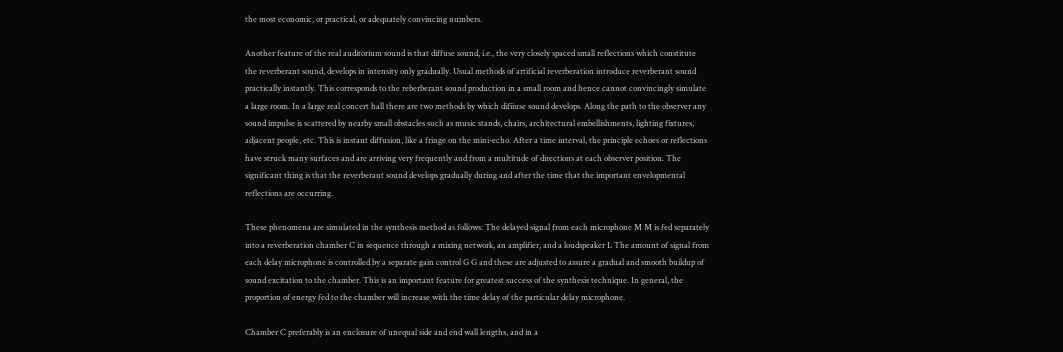the most economic, or practical, or adequately convincing numbers.

Another feature of the real auditorium sound is that diffuse sound, i.e., the very closely spaced small reflections which constitute the reverberant sound, develops in intensity only gradually. Usual methods of artificial reverberation introduce reverberant sound practically instantly. This corresponds to the reberberant sound production in a small room and hence cannot convincingly simulate a large room. In a large real concert hall there are two methods by which difiiuse sound develops. Along the path to the observer any sound impulse is scattered by nearby small obstacles such as music stands, chairs, architectural embellishments, lighting fixtures, adjacent people, etc. This is instant diffusion, like a fringe on the mini-echo. After a time interval, the principle echoes or reflections have struck many surfaces and are arriving very frequently and from a multitude of directions at each observer position. The significant thing is that the reverberant sound develops gradually during and after the time that the important envelopmental reflections are occurring.

These phenomena are simulated in the synthesis method as follows: The delayed signal from each microphone M M is fed separately into a reverberation chamber C in sequence through a mixing network, an amplifier, and a loudspeaker L The amount of signal from each delay microphone is controlled by a separate gain control G G and these are adjusted to assure a gradual and smooth buildup of sound excitation to the chamber. This is an important feature for greatest success of the synthesis technique. In general, the proportion of energy fed to the chamber will increase with the time delay of the particular delay microphone.

Chamber C preferably is an enclosure of unequal side and end wall lengths, and in a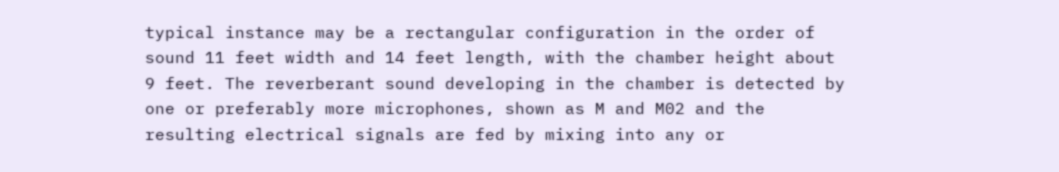typical instance may be a rectangular configuration in the order of sound 11 feet width and 14 feet length, with the chamber height about 9 feet. The reverberant sound developing in the chamber is detected by one or preferably more microphones, shown as M and M02 and the resulting electrical signals are fed by mixing into any or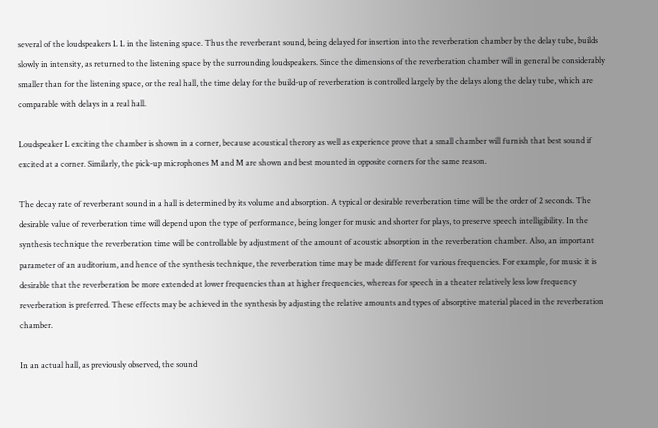several of the loudspeakers L L in the listening space. Thus the reverberant sound, being delayed for insertion into the reverberation chamber by the delay tube, builds slowly in intensity, as returned to the listening space by the surrounding loudspeakers. Since the dimensions of the reverberation chamber will in general be considerably smaller than for the listening space, or the real hall, the time delay for the build-up of reverberation is controlled largely by the delays along the delay tube, which are comparable with delays in a real hall.

Loudspeaker L exciting the chamber is shown in a corner, because acoustical therory as well as experience prove that a small chamber will furnish that best sound if excited at a corner. Similarly, the pick-up microphones M and M are shown and best mounted in opposite corners for the same reason.

The decay rate of reverberant sound in a hall is determined by its volume and absorption. A typical or desirable reverberation time will be the order of 2 seconds. The desirable value of reverberation time will depend upon the type of performance, being longer for music and shorter for plays, to preserve speech intelligibility. In the synthesis technique the reverberation time will be controllable by adjustment of the amount of acoustic absorption in the reverberation chamber. Also, an important parameter of an auditorium, and hence of the synthesis technique, the reverberation time may be made different for various frequencies. For example, for music it is desirable that the reverberation be more extended at lower frequencies than at higher frequencies, whereas for speech in a theater relatively less low frequency reverberation is preferred. These effects may be achieved in the synthesis by adjusting the relative amounts and types of absorptive material placed in the reverberation chamber.

In an actual hall, as previously observed, the sound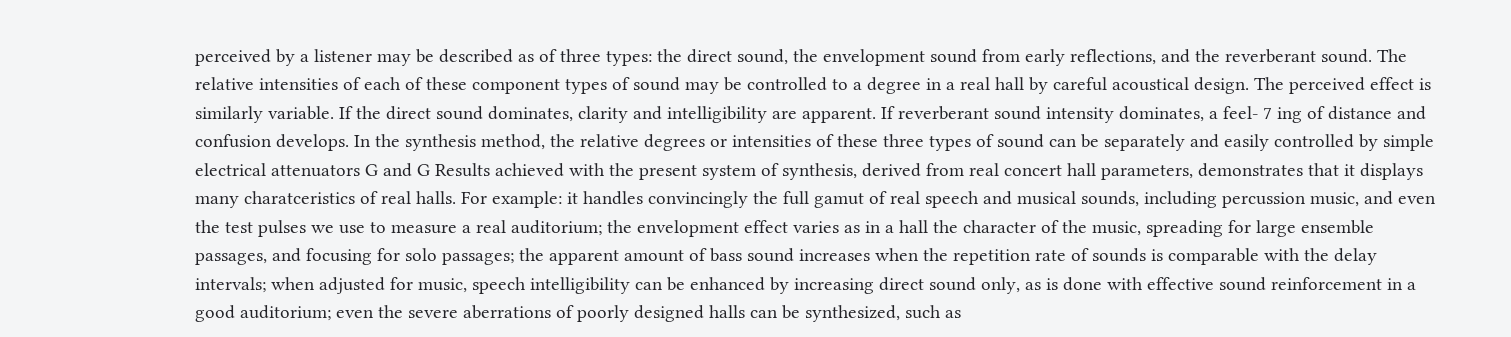perceived by a listener may be described as of three types: the direct sound, the envelopment sound from early reflections, and the reverberant sound. The relative intensities of each of these component types of sound may be controlled to a degree in a real hall by careful acoustical design. The perceived effect is similarly variable. If the direct sound dominates, clarity and intelligibility are apparent. If reverberant sound intensity dominates, a feel- 7 ing of distance and confusion develops. In the synthesis method, the relative degrees or intensities of these three types of sound can be separately and easily controlled by simple electrical attenuators G and G Results achieved with the present system of synthesis, derived from real concert hall parameters, demonstrates that it displays many charatceristics of real halls. For example: it handles convincingly the full gamut of real speech and musical sounds, including percussion music, and even the test pulses we use to measure a real auditorium; the envelopment effect varies as in a hall the character of the music, spreading for large ensemble passages, and focusing for solo passages; the apparent amount of bass sound increases when the repetition rate of sounds is comparable with the delay intervals; when adjusted for music, speech intelligibility can be enhanced by increasing direct sound only, as is done with effective sound reinforcement in a good auditorium; even the severe aberrations of poorly designed halls can be synthesized, such as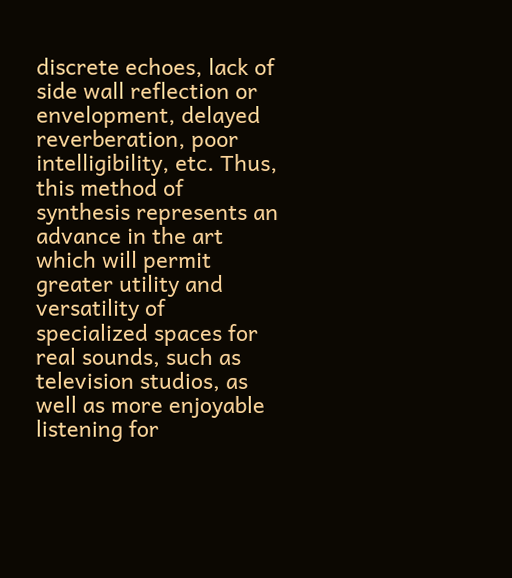discrete echoes, lack of side wall reflection or envelopment, delayed reverberation, poor intelligibility, etc. Thus, this method of synthesis represents an advance in the art which will permit greater utility and versatility of specialized spaces for real sounds, such as television studios, as well as more enjoyable listening for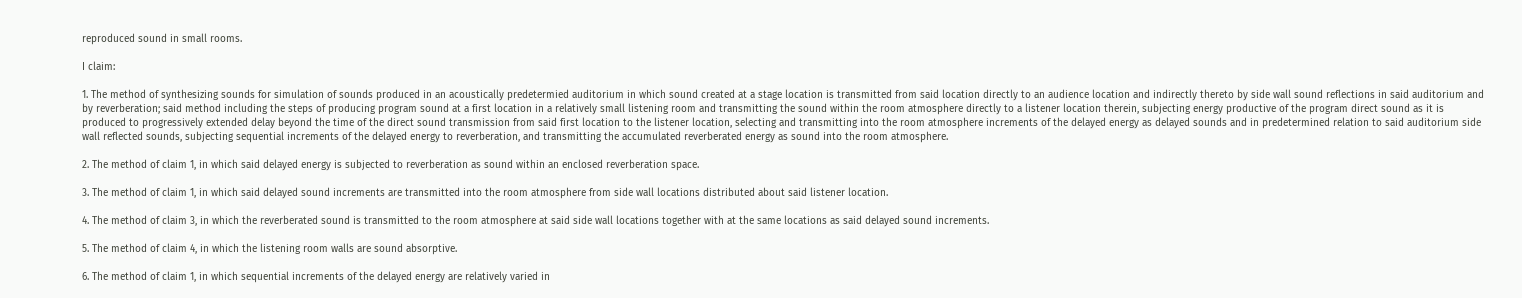reproduced sound in small rooms.

I claim:

1. The method of synthesizing sounds for simulation of sounds produced in an acoustically predetermied auditorium in which sound created at a stage location is transmitted from said location directly to an audience location and indirectly thereto by side wall sound reflections in said auditorium and by reverberation; said method including the steps of producing program sound at a first location in a relatively small listening room and transmitting the sound within the room atmosphere directly to a listener location therein, subjecting energy productive of the program direct sound as it is produced to progressively extended delay beyond the time of the direct sound transmission from said first location to the listener location, selecting and transmitting into the room atmosphere increments of the delayed energy as delayed sounds and in predetermined relation to said auditorium side wall reflected sounds, subjecting sequential increments of the delayed energy to reverberation, and transmitting the accumulated reverberated energy as sound into the room atmosphere.

2. The method of claim 1, in which said delayed energy is subjected to reverberation as sound within an enclosed reverberation space.

3. The method of claim 1, in which said delayed sound increments are transmitted into the room atmosphere from side wall locations distributed about said listener location.

4. The method of claim 3, in which the reverberated sound is transmitted to the room atmosphere at said side wall locations together with at the same locations as said delayed sound increments.

5. The method of claim 4, in which the listening room walls are sound absorptive.

6. The method of claim 1, in which sequential increments of the delayed energy are relatively varied in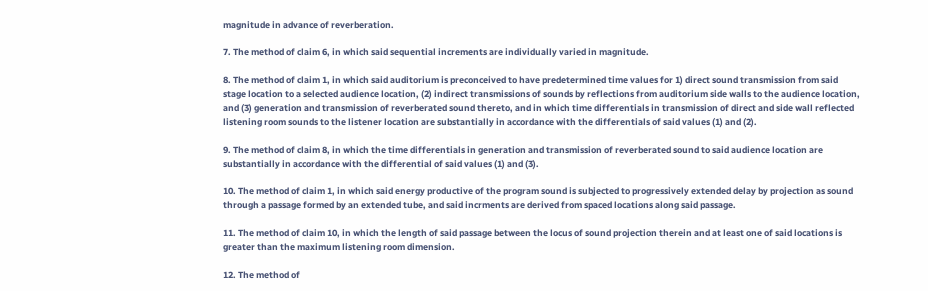magnitude in advance of reverberation.

7. The method of claim 6, in which said sequential increments are individually varied in magnitude.

8. The method of claim 1, in which said auditorium is preconceived to have predetermined time values for 1) direct sound transmission from said stage location to a selected audience location, (2) indirect transmissions of sounds by reflections from auditorium side walls to the audience location, and (3) generation and transmission of reverberated sound thereto, and in which time differentials in transmission of direct and side wall reflected listening room sounds to the listener location are substantially in accordance with the differentials of said values (1) and (2).

9. The method of claim 8, in which the time differentials in generation and transmission of reverberated sound to said audience location are substantially in accordance with the differential of said values (1) and (3).

10. The method of claim 1, in which said energy productive of the program sound is subjected to progressively extended delay by projection as sound through a passage formed by an extended tube, and said incrments are derived from spaced locations along said passage.

11. The method of claim 10, in which the length of said passage between the locus of sound projection therein and at least one of said locations is greater than the maximum listening room dimension.

12. The method of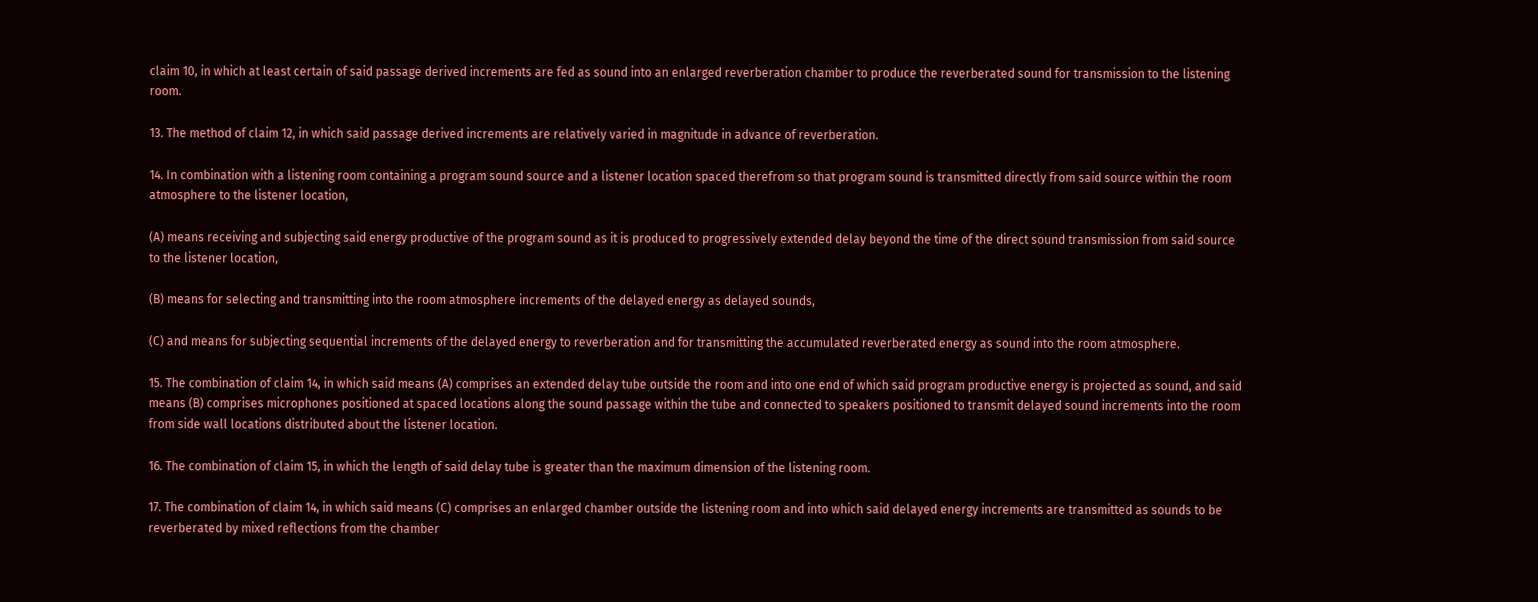claim 10, in which at least certain of said passage derived increments are fed as sound into an enlarged reverberation chamber to produce the reverberated sound for transmission to the listening room.

13. The method of claim 12, in which said passage derived increments are relatively varied in magnitude in advance of reverberation.

14. In combination with a listening room containing a program sound source and a listener location spaced therefrom so that program sound is transmitted directly from said source within the room atmosphere to the listener location,

(A) means receiving and subjecting said energy productive of the program sound as it is produced to progressively extended delay beyond the time of the direct sound transmission from said source to the listener location,

(B) means for selecting and transmitting into the room atmosphere increments of the delayed energy as delayed sounds,

(C) and means for subjecting sequential increments of the delayed energy to reverberation and for transmitting the accumulated reverberated energy as sound into the room atmosphere.

15. The combination of claim 14, in which said means (A) comprises an extended delay tube outside the room and into one end of which said program productive energy is projected as sound, and said means (B) comprises microphones positioned at spaced locations along the sound passage within the tube and connected to speakers positioned to transmit delayed sound increments into the room from side wall locations distributed about the listener location.

16. The combination of claim 15, in which the length of said delay tube is greater than the maximum dimension of the listening room.

17. The combination of claim 14, in which said means (C) comprises an enlarged chamber outside the listening room and into which said delayed energy increments are transmitted as sounds to be reverberated by mixed reflections from the chamber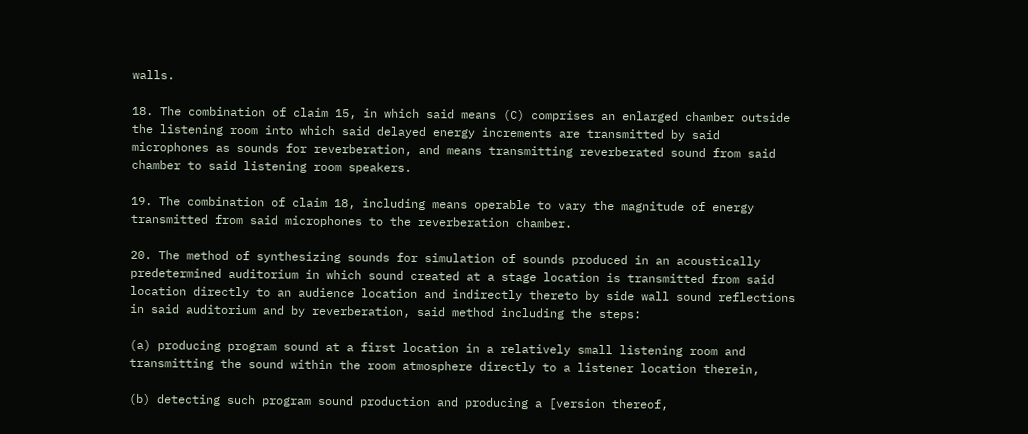walls.

18. The combination of claim 15, in which said means (C) comprises an enlarged chamber outside the listening room into which said delayed energy increments are transmitted by said microphones as sounds for reverberation, and means transmitting reverberated sound from said chamber to said listening room speakers.

19. The combination of claim 18, including means operable to vary the magnitude of energy transmitted from said microphones to the reverberation chamber.

20. The method of synthesizing sounds for simulation of sounds produced in an acoustically predetermined auditorium in which sound created at a stage location is transmitted from said location directly to an audience location and indirectly thereto by side wall sound reflections in said auditorium and by reverberation, said method including the steps:

(a) producing program sound at a first location in a relatively small listening room and transmitting the sound within the room atmosphere directly to a listener location therein,

(b) detecting such program sound production and producing a [version thereof,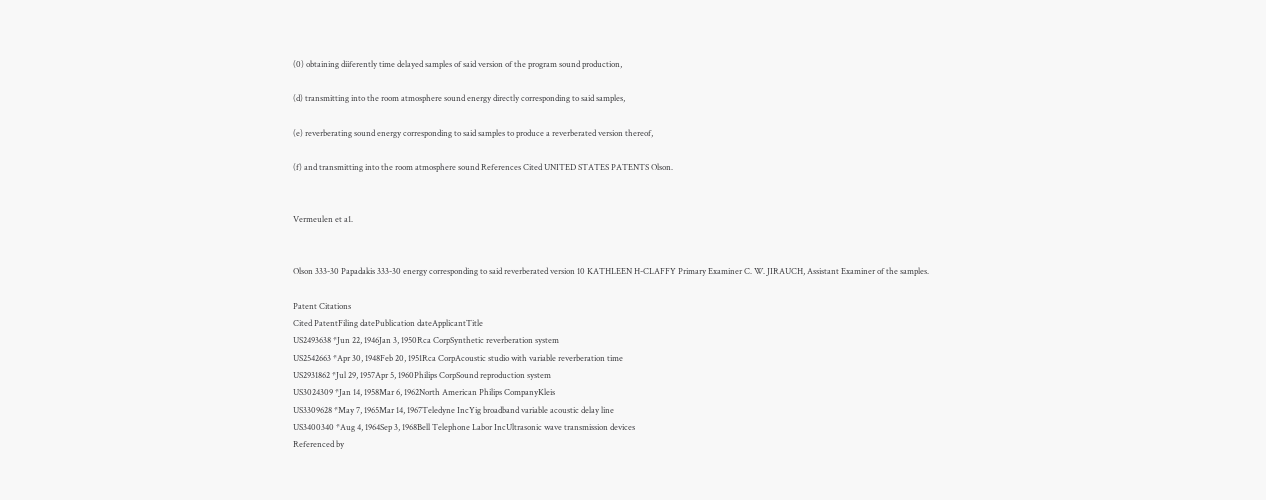(0) obtaining diiferently time delayed samples of said version of the program sound production,

(d) transmitting into the room atmosphere sound energy directly corresponding to said samples,

(e) reverberating sound energy corresponding to said samples to produce a reverberated version thereof,

(f) and transmitting into the room atmosphere sound References Cited UNITED STATES PATENTS Olson.


Vermeulen et a1.


Olson 333-30 Papadakis 333-30 energy corresponding to said reverberated version 10 KATHLEEN H-CLAFFY Primary Examiner C. W. JIRAUCH, Assistant Examiner of the samples.

Patent Citations
Cited PatentFiling datePublication dateApplicantTitle
US2493638 *Jun 22, 1946Jan 3, 1950Rca CorpSynthetic reverberation system
US2542663 *Apr 30, 1948Feb 20, 1951Rca CorpAcoustic studio with variable reverberation time
US2931862 *Jul 29, 1957Apr 5, 1960Philips CorpSound reproduction system
US3024309 *Jan 14, 1958Mar 6, 1962North American Philips CompanyKleis
US3309628 *May 7, 1965Mar 14, 1967Teledyne IncYig broadband variable acoustic delay line
US3400340 *Aug 4, 1964Sep 3, 1968Bell Telephone Labor IncUltrasonic wave transmission devices
Referenced by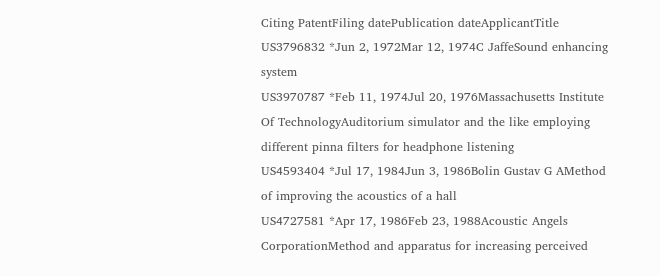Citing PatentFiling datePublication dateApplicantTitle
US3796832 *Jun 2, 1972Mar 12, 1974C JaffeSound enhancing system
US3970787 *Feb 11, 1974Jul 20, 1976Massachusetts Institute Of TechnologyAuditorium simulator and the like employing different pinna filters for headphone listening
US4593404 *Jul 17, 1984Jun 3, 1986Bolin Gustav G AMethod of improving the acoustics of a hall
US4727581 *Apr 17, 1986Feb 23, 1988Acoustic Angels CorporationMethod and apparatus for increasing perceived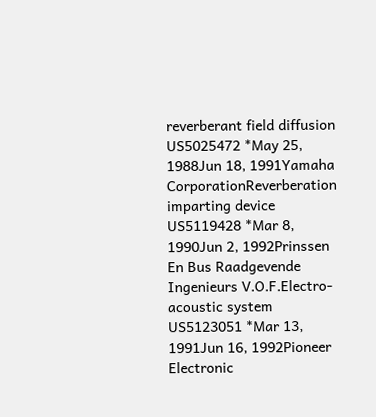reverberant field diffusion
US5025472 *May 25, 1988Jun 18, 1991Yamaha CorporationReverberation imparting device
US5119428 *Mar 8, 1990Jun 2, 1992Prinssen En Bus Raadgevende Ingenieurs V.O.F.Electro-acoustic system
US5123051 *Mar 13, 1991Jun 16, 1992Pioneer Electronic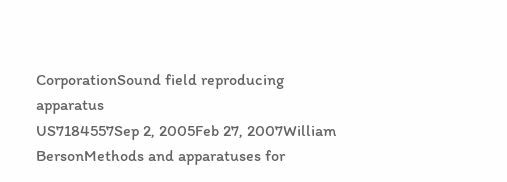CorporationSound field reproducing apparatus
US7184557Sep 2, 2005Feb 27, 2007William BersonMethods and apparatuses for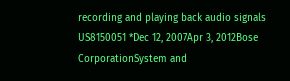recording and playing back audio signals
US8150051 *Dec 12, 2007Apr 3, 2012Bose CorporationSystem and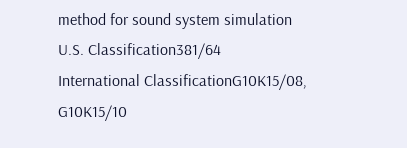method for sound system simulation
U.S. Classification381/64
International ClassificationG10K15/08, G10K15/10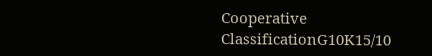Cooperative ClassificationG10K15/10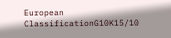European ClassificationG10K15/10